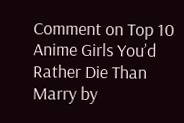Comment on Top 10 Anime Girls You’d Rather Die Than Marry by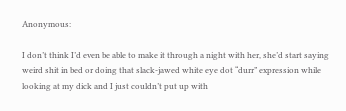Anonymous:

I don’t think I’d even be able to make it through a night with her, she’d start saying weird shit in bed or doing that slack-jawed white eye dot “durr” expression while looking at my dick and I just couldn’t put up with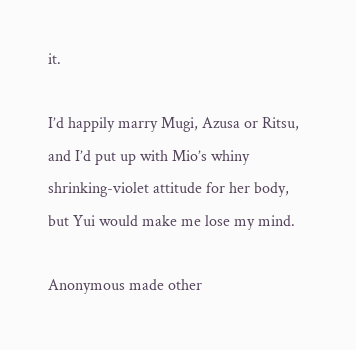it.

I’d happily marry Mugi, Azusa or Ritsu, and I’d put up with Mio’s whiny shrinking-violet attitude for her body, but Yui would make me lose my mind.

Anonymous made other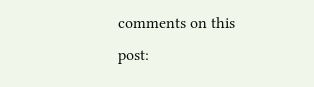comments on this post: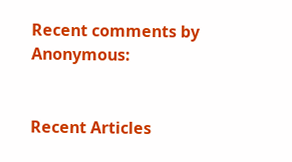Recent comments by Anonymous:


Recent Articles